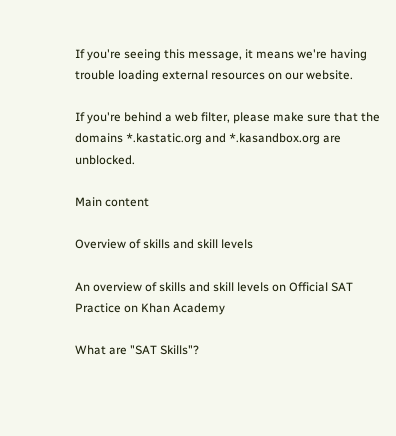If you're seeing this message, it means we're having trouble loading external resources on our website.

If you're behind a web filter, please make sure that the domains *.kastatic.org and *.kasandbox.org are unblocked.

Main content

Overview of skills and skill levels

An overview of skills and skill levels on Official SAT Practice on Khan Academy

What are "SAT Skills"?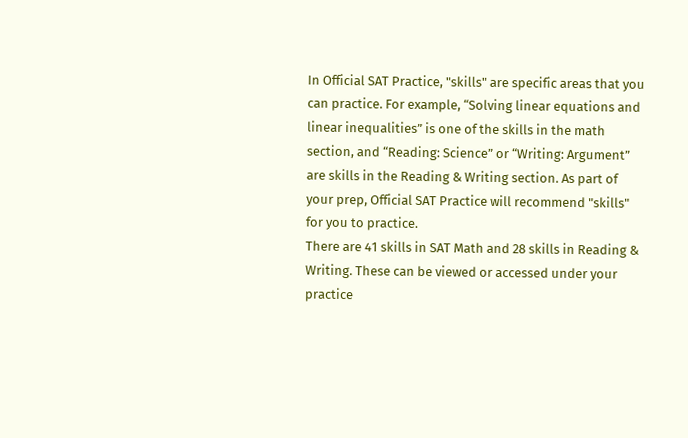In Official SAT Practice, "skills" are specific areas that you can practice. For example, “Solving linear equations and linear inequalities” is one of the skills in the math section, and “Reading: Science” or “Writing: Argument” are skills in the Reading & Writing section. As part of your prep, Official SAT Practice will recommend "skills" for you to practice.
There are 41 skills in SAT Math and 28 skills in Reading & Writing. These can be viewed or accessed under your practice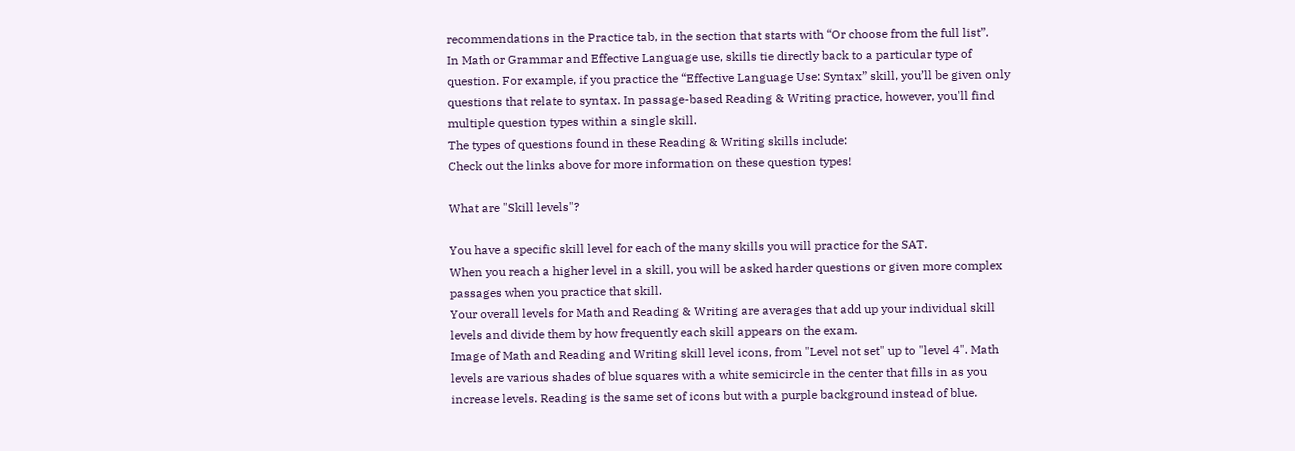recommendations in the Practice tab, in the section that starts with “Or choose from the full list”.
In Math or Grammar and Effective Language use, skills tie directly back to a particular type of question. For example, if you practice the “Effective Language Use: Syntax” skill, you’ll be given only questions that relate to syntax. In passage-based Reading & Writing practice, however, you'll find multiple question types within a single skill.
The types of questions found in these Reading & Writing skills include:
Check out the links above for more information on these question types!

What are "Skill levels"?

You have a specific skill level for each of the many skills you will practice for the SAT.
When you reach a higher level in a skill, you will be asked harder questions or given more complex passages when you practice that skill.
Your overall levels for Math and Reading & Writing are averages that add up your individual skill levels and divide them by how frequently each skill appears on the exam.
Image of Math and Reading and Writing skill level icons, from "Level not set" up to "level 4". Math levels are various shades of blue squares with a white semicircle in the center that fills in as you increase levels. Reading is the same set of icons but with a purple background instead of blue.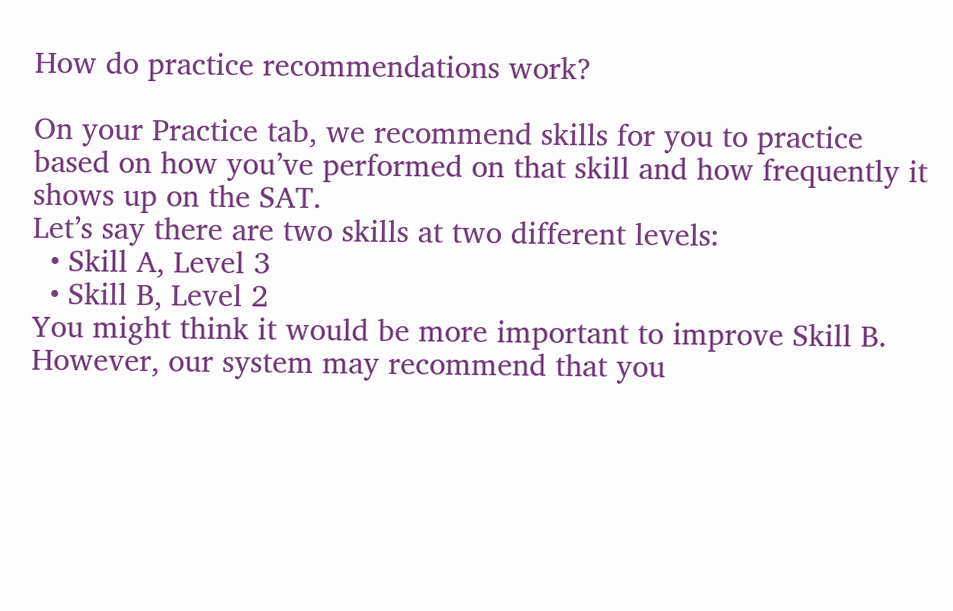How do practice recommendations work?

On your Practice tab, we recommend skills for you to practice based on how you’ve performed on that skill and how frequently it shows up on the SAT.
Let’s say there are two skills at two different levels:
  • Skill A, Level 3
  • Skill B, Level 2
You might think it would be more important to improve Skill B. However, our system may recommend that you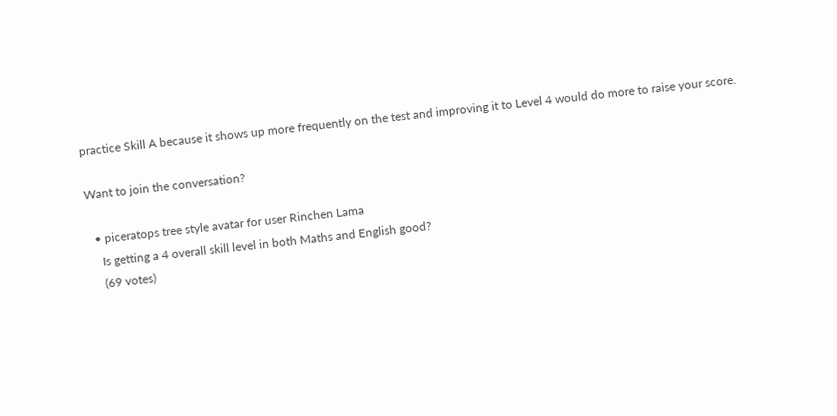practice Skill A because it shows up more frequently on the test and improving it to Level 4 would do more to raise your score.

Want to join the conversation?

  • piceratops tree style avatar for user Rinchen Lama
    Is getting a 4 overall skill level in both Maths and English good?
    (69 votes)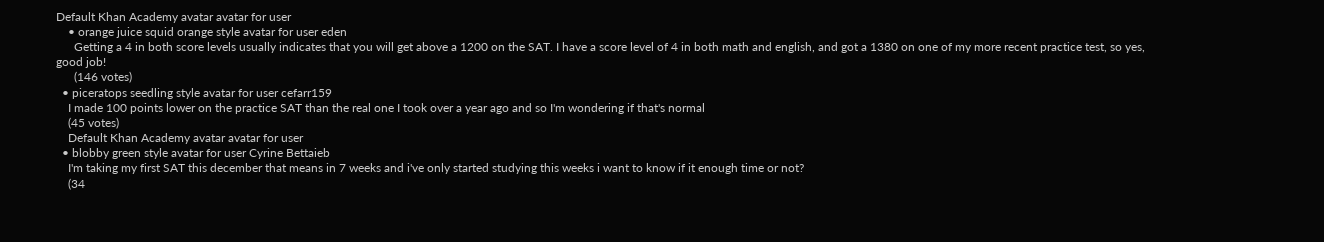Default Khan Academy avatar avatar for user
    • orange juice squid orange style avatar for user eden
      Getting a 4 in both score levels usually indicates that you will get above a 1200 on the SAT. I have a score level of 4 in both math and english, and got a 1380 on one of my more recent practice test, so yes, good job!
      (146 votes)
  • piceratops seedling style avatar for user cefarr159
    I made 100 points lower on the practice SAT than the real one I took over a year ago and so I'm wondering if that's normal
    (45 votes)
    Default Khan Academy avatar avatar for user
  • blobby green style avatar for user Cyrine Bettaieb
    I'm taking my first SAT this december that means in 7 weeks and i've only started studying this weeks i want to know if it enough time or not?
    (34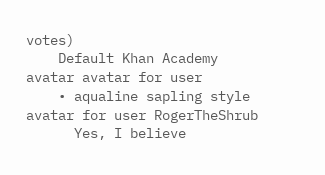votes)
    Default Khan Academy avatar avatar for user
    • aqualine sapling style avatar for user RogerTheShrub
      Yes, I believe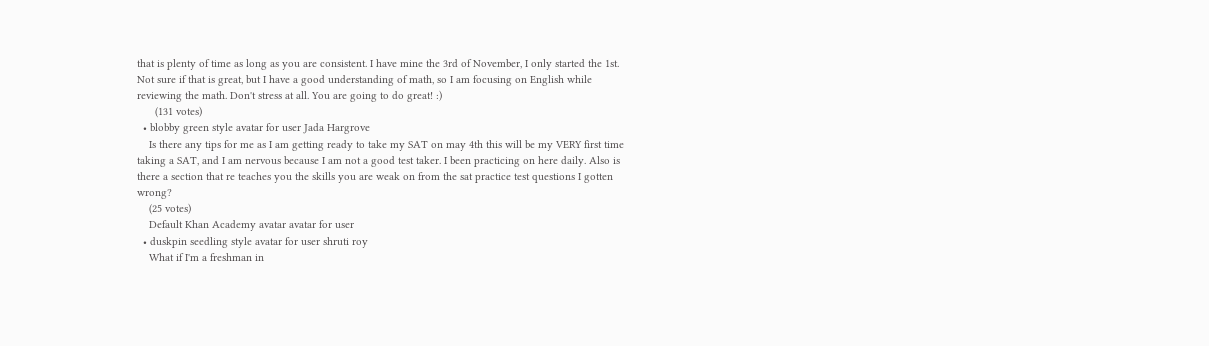that is plenty of time as long as you are consistent. I have mine the 3rd of November, I only started the 1st. Not sure if that is great, but I have a good understanding of math, so I am focusing on English while reviewing the math. Don't stress at all. You are going to do great! :)
      (131 votes)
  • blobby green style avatar for user Jada Hargrove
    Is there any tips for me as I am getting ready to take my SAT on may 4th this will be my VERY first time taking a SAT, and I am nervous because I am not a good test taker. I been practicing on here daily. Also is there a section that re teaches you the skills you are weak on from the sat practice test questions I gotten wrong?
    (25 votes)
    Default Khan Academy avatar avatar for user
  • duskpin seedling style avatar for user shruti roy
    What if I'm a freshman in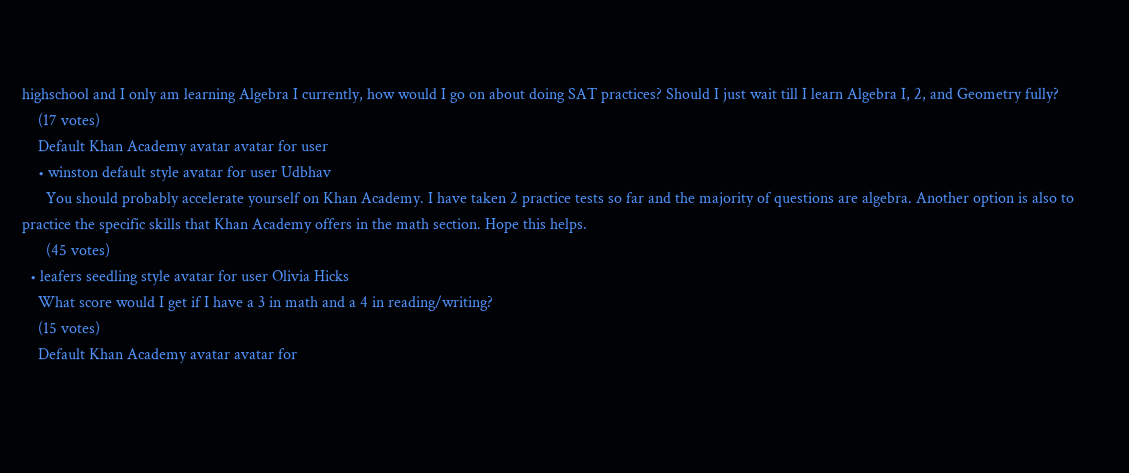highschool and I only am learning Algebra I currently, how would I go on about doing SAT practices? Should I just wait till I learn Algebra I, 2, and Geometry fully?
    (17 votes)
    Default Khan Academy avatar avatar for user
    • winston default style avatar for user Udbhav
      You should probably accelerate yourself on Khan Academy. I have taken 2 practice tests so far and the majority of questions are algebra. Another option is also to practice the specific skills that Khan Academy offers in the math section. Hope this helps.
      (45 votes)
  • leafers seedling style avatar for user Olivia Hicks
    What score would I get if I have a 3 in math and a 4 in reading/writing?
    (15 votes)
    Default Khan Academy avatar avatar for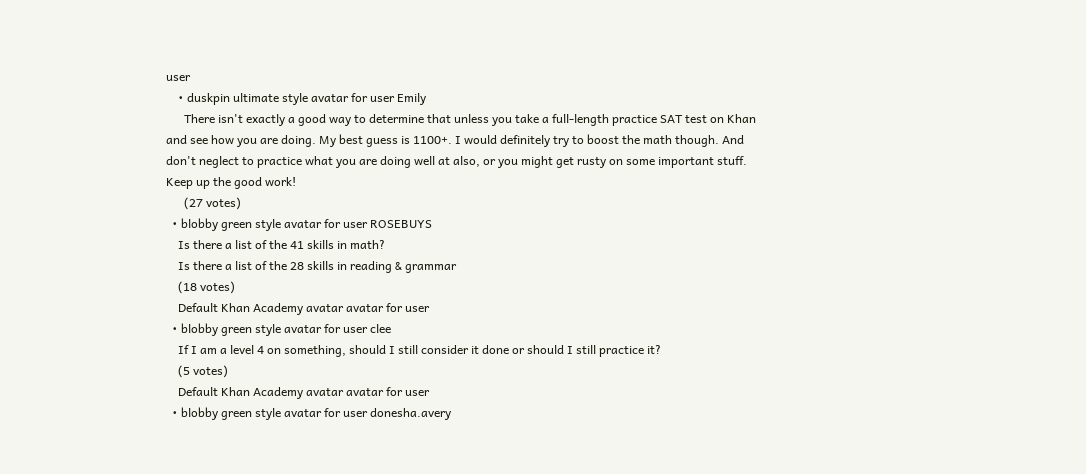user
    • duskpin ultimate style avatar for user Emily
      There isn't exactly a good way to determine that unless you take a full-length practice SAT test on Khan and see how you are doing. My best guess is 1100+. I would definitely try to boost the math though. And don't neglect to practice what you are doing well at also, or you might get rusty on some important stuff. Keep up the good work!
      (27 votes)
  • blobby green style avatar for user ROSEBUYS
    Is there a list of the 41 skills in math?
    Is there a list of the 28 skills in reading & grammar
    (18 votes)
    Default Khan Academy avatar avatar for user
  • blobby green style avatar for user clee
    If I am a level 4 on something, should I still consider it done or should I still practice it?
    (5 votes)
    Default Khan Academy avatar avatar for user
  • blobby green style avatar for user donesha.avery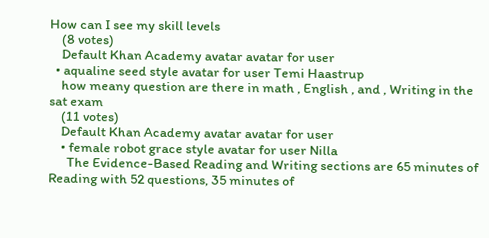How can I see my skill levels
    (8 votes)
    Default Khan Academy avatar avatar for user
  • aqualine seed style avatar for user Temi Haastrup
    how meany question are there in math , English , and , Writing in the sat exam
    (11 votes)
    Default Khan Academy avatar avatar for user
    • female robot grace style avatar for user Nilla
      The Evidence-Based Reading and Writing sections are 65 minutes of Reading with 52 questions, 35 minutes of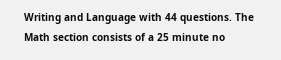Writing and Language with 44 questions. The Math section consists of a 25 minute no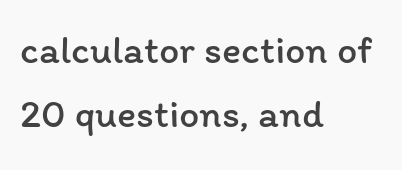calculator section of 20 questions, and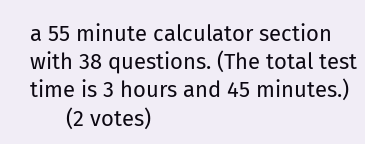a 55 minute calculator section with 38 questions. (The total test time is 3 hours and 45 minutes.)
      (2 votes)